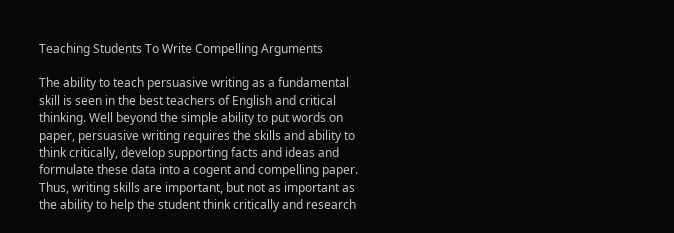Teaching Students To Write Compelling Arguments

The ability to teach persuasive writing as a fundamental skill is seen in the best teachers of English and critical thinking. Well beyond the simple ability to put words on paper, persuasive writing requires the skills and ability to think critically, develop supporting facts and ideas and formulate these data into a cogent and compelling paper. Thus, writing skills are important, but not as important as the ability to help the student think critically and research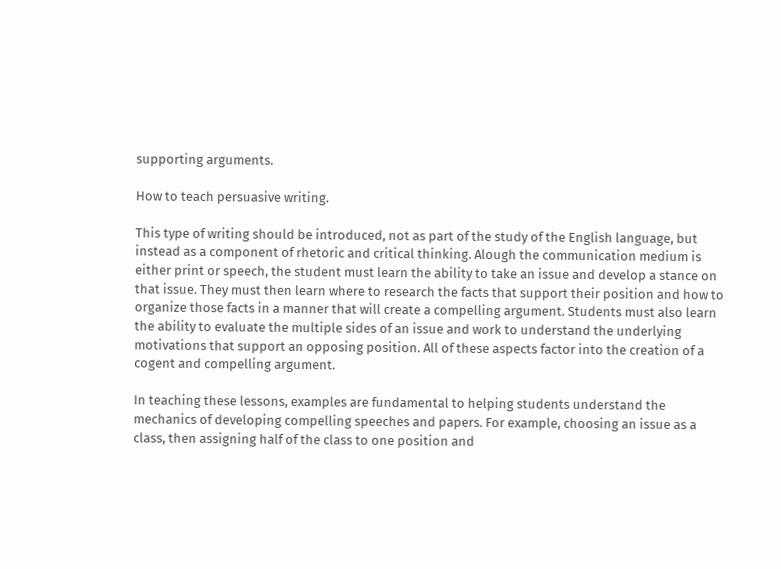supporting arguments.

How to teach persuasive writing.

This type of writing should be introduced, not as part of the study of the English language, but instead as a component of rhetoric and critical thinking. Alough the communication medium is either print or speech, the student must learn the ability to take an issue and develop a stance on that issue. They must then learn where to research the facts that support their position and how to organize those facts in a manner that will create a compelling argument. Students must also learn the ability to evaluate the multiple sides of an issue and work to understand the underlying motivations that support an opposing position. All of these aspects factor into the creation of a cogent and compelling argument.

In teaching these lessons, examples are fundamental to helping students understand the mechanics of developing compelling speeches and papers. For example, choosing an issue as a class, then assigning half of the class to one position and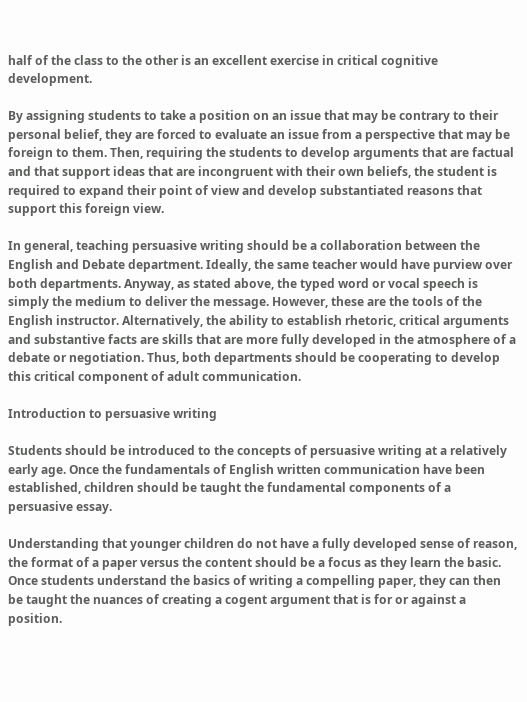half of the class to the other is an excellent exercise in critical cognitive development.

By assigning students to take a position on an issue that may be contrary to their personal belief, they are forced to evaluate an issue from a perspective that may be foreign to them. Then, requiring the students to develop arguments that are factual and that support ideas that are incongruent with their own beliefs, the student is required to expand their point of view and develop substantiated reasons that support this foreign view.

In general, teaching persuasive writing should be a collaboration between the English and Debate department. Ideally, the same teacher would have purview over both departments. Anyway, as stated above, the typed word or vocal speech is simply the medium to deliver the message. However, these are the tools of the English instructor. Alternatively, the ability to establish rhetoric, critical arguments and substantive facts are skills that are more fully developed in the atmosphere of a debate or negotiation. Thus, both departments should be cooperating to develop this critical component of adult communication.

Introduction to persuasive writing

Students should be introduced to the concepts of persuasive writing at a relatively early age. Once the fundamentals of English written communication have been established, children should be taught the fundamental components of a persuasive essay.

Understanding that younger children do not have a fully developed sense of reason, the format of a paper versus the content should be a focus as they learn the basic. Once students understand the basics of writing a compelling paper, they can then be taught the nuances of creating a cogent argument that is for or against a position.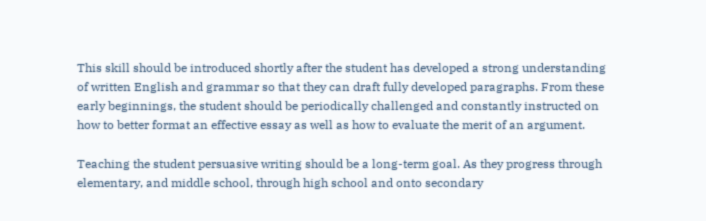This skill should be introduced shortly after the student has developed a strong understanding of written English and grammar so that they can draft fully developed paragraphs. From these early beginnings, the student should be periodically challenged and constantly instructed on how to better format an effective essay as well as how to evaluate the merit of an argument.

Teaching the student persuasive writing should be a long-term goal. As they progress through elementary, and middle school, through high school and onto secondary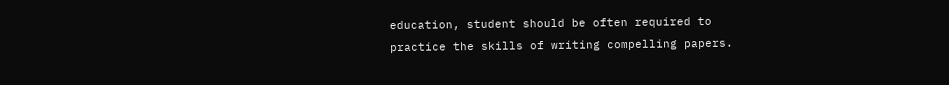education, student should be often required to practice the skills of writing compelling papers.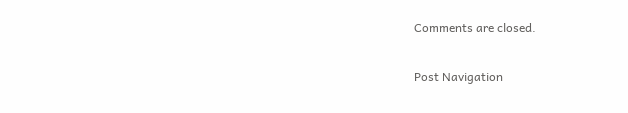Comments are closed.

Post Navigation